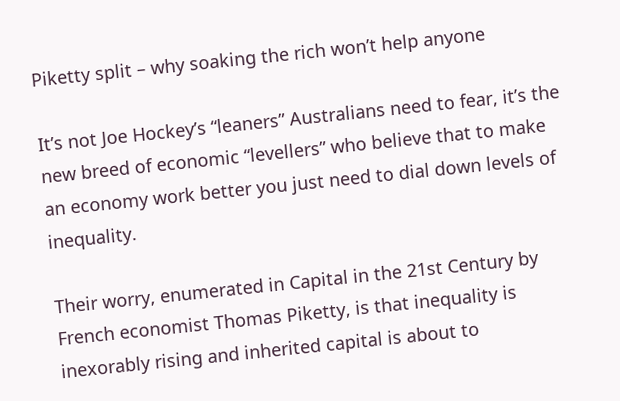Piketty split – why soaking the rich won’t help anyone

It’s not Joe Hockey’s “leaners” Australians need to fear, it’s the new breed of economic “levellers” who believe that to make an economy work better you just need to dial down levels of inequality.

Their worry, enumerated in Capital in the 21st Century by French economist Thomas Piketty, is that inequality is inexorably rising and inherited capital is about to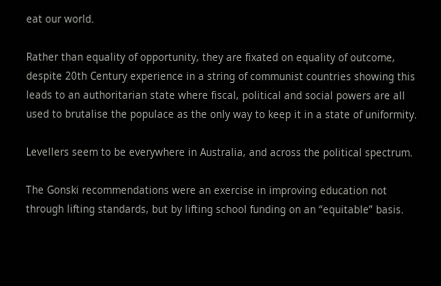eat our world.

Rather than equality of opportunity, they are fixated on equality of outcome, despite 20th Century experience in a string of communist countries showing this leads to an authoritarian state where fiscal, political and social powers are all used to brutalise the populace as the only way to keep it in a state of uniformity.

Levellers seem to be everywhere in Australia, and across the political spectrum.

The Gonski recommendations were an exercise in improving education not through lifting standards, but by lifting school funding on an “equitable” basis.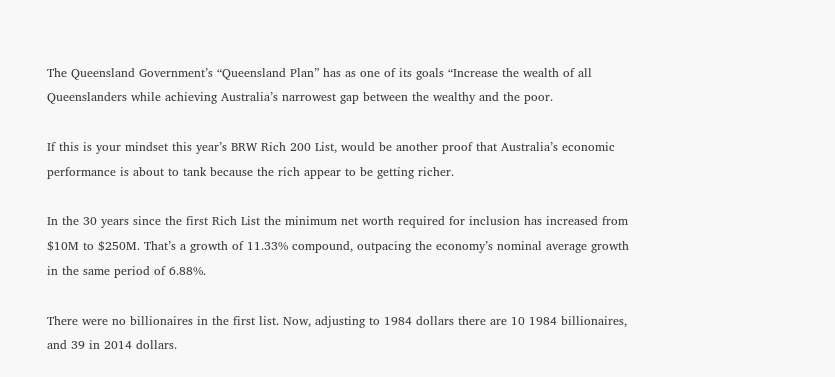The Queensland Government’s “Queensland Plan” has as one of its goals “Increase the wealth of all Queenslanders while achieving Australia’s narrowest gap between the wealthy and the poor.

If this is your mindset this year’s BRW Rich 200 List, would be another proof that Australia’s economic performance is about to tank because the rich appear to be getting richer.

In the 30 years since the first Rich List the minimum net worth required for inclusion has increased from $10M to $250M. That’s a growth of 11.33% compound, outpacing the economy’s nominal average growth in the same period of 6.88%.

There were no billionaires in the first list. Now, adjusting to 1984 dollars there are 10 1984 billionaires, and 39 in 2014 dollars.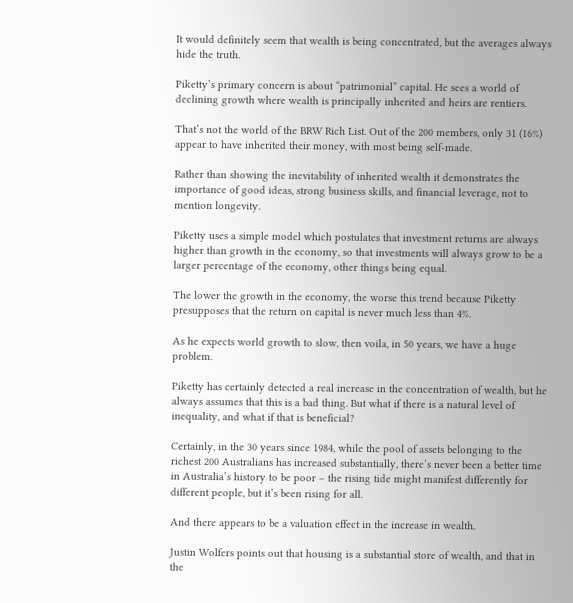It would definitely seem that wealth is being concentrated, but the averages always hide the truth.

Piketty’s primary concern is about “patrimonial” capital. He sees a world of declining growth where wealth is principally inherited and heirs are rentiers.

That’s not the world of the BRW Rich List. Out of the 200 members, only 31 (16%) appear to have inherited their money, with most being self-made.

Rather than showing the inevitability of inherited wealth it demonstrates the importance of good ideas, strong business skills, and financial leverage, not to mention longevity.

Piketty uses a simple model which postulates that investment returns are always higher than growth in the economy, so that investments will always grow to be a larger percentage of the economy, other things being equal.

The lower the growth in the economy, the worse this trend because Piketty presupposes that the return on capital is never much less than 4%.

As he expects world growth to slow, then voila, in 50 years, we have a huge problem.

Piketty has certainly detected a real increase in the concentration of wealth, but he always assumes that this is a bad thing. But what if there is a natural level of inequality, and what if that is beneficial?

Certainly, in the 30 years since 1984, while the pool of assets belonging to the richest 200 Australians has increased substantially, there’s never been a better time in Australia’s history to be poor – the rising tide might manifest differently for different people, but it’s been rising for all.

And there appears to be a valuation effect in the increase in wealth.

Justin Wolfers points out that housing is a substantial store of wealth, and that in the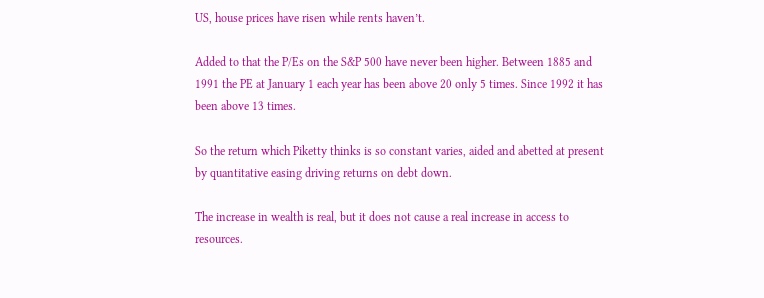US, house prices have risen while rents haven’t.

Added to that the P/Es on the S&P 500 have never been higher. Between 1885 and 1991 the PE at January 1 each year has been above 20 only 5 times. Since 1992 it has been above 13 times.

So the return which Piketty thinks is so constant varies, aided and abetted at present by quantitative easing driving returns on debt down.

The increase in wealth is real, but it does not cause a real increase in access to resources.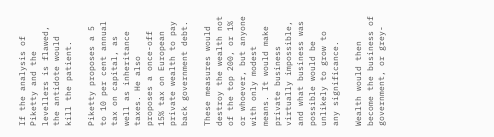If the analysis of Piketty and the levellers is flawed, the antidote would kill the patient.

Piketty proposes a 5 to 10 per cent annual tax on capital, as well as inheritance taxes. He also proposes a once-off 15% tax on European private wealth to pay back government debt.

These measures would destroy the wealth not of the top 200, or 1% or whoever, but anyone with only modest means. It would make private business virtually impossible, and what business was possible would be unlikely to grow to any significance.

Wealth would then become the business of government, or grey-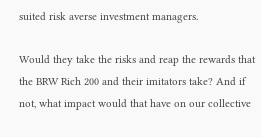suited risk averse investment managers.

Would they take the risks and reap the rewards that the BRW Rich 200 and their imitators take? And if not, what impact would that have on our collective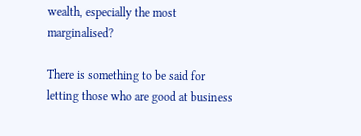wealth, especially the most marginalised?

There is something to be said for letting those who are good at business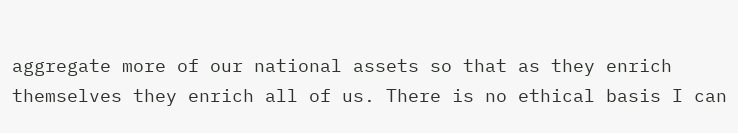aggregate more of our national assets so that as they enrich themselves they enrich all of us. There is no ethical basis I can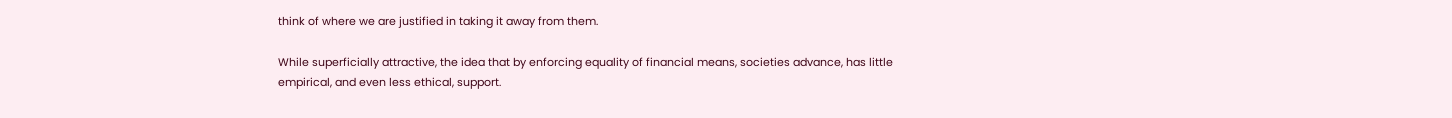think of where we are justified in taking it away from them.

While superficially attractive, the idea that by enforcing equality of financial means, societies advance, has little empirical, and even less ethical, support.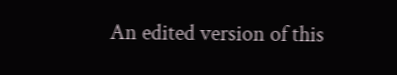An edited version of this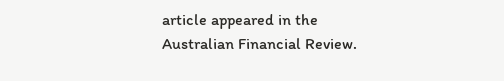article appeared in the Australian Financial Review.